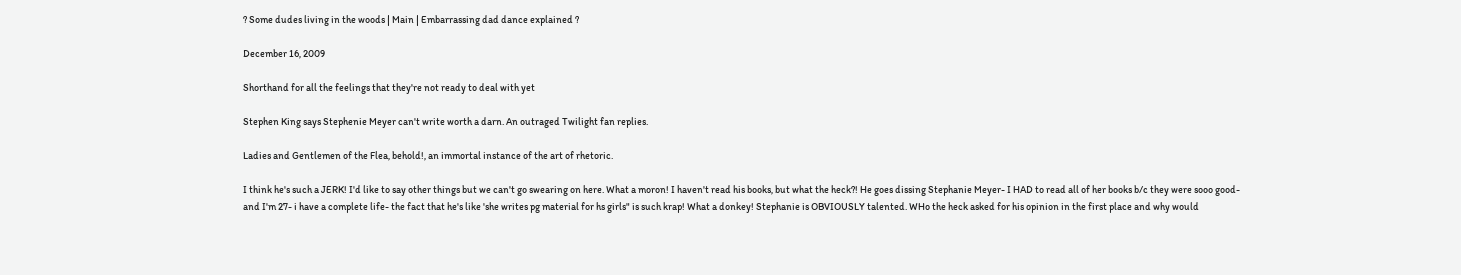? Some dudes living in the woods | Main | Embarrassing dad dance explained ?

December 16, 2009

Shorthand for all the feelings that they're not ready to deal with yet

Stephen King says Stephenie Meyer can't write worth a darn. An outraged Twilight fan replies.

Ladies and Gentlemen of the Flea, behold!, an immortal instance of the art of rhetoric.

I think he's such a JERK! I'd like to say other things but we can't go swearing on here. What a moron! I haven't read his books, but what the heck?! He goes dissing Stephanie Meyer- I HAD to read all of her books b/c they were sooo good- and I'm 27- i have a complete life- the fact that he's like 'she writes pg material for hs girls" is such krap! What a donkey! Stephanie is OBVIOUSLY talented. WHo the heck asked for his opinion in the first place and why would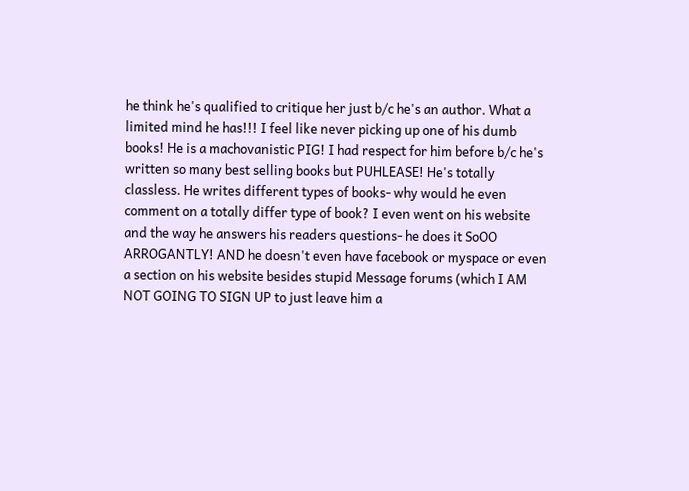he think he's qualified to critique her just b/c he's an author. What a limited mind he has!!! I feel like never picking up one of his dumb books! He is a machovanistic PIG! I had respect for him before b/c he's written so many best selling books but PUHLEASE! He's totally classless. He writes different types of books- why would he even comment on a totally differ type of book? I even went on his website and the way he answers his readers questions- he does it SoOO ARROGANTLY! AND he doesn't even have facebook or myspace or even a section on his website besides stupid Message forums (which I AM NOT GOING TO SIGN UP to just leave him a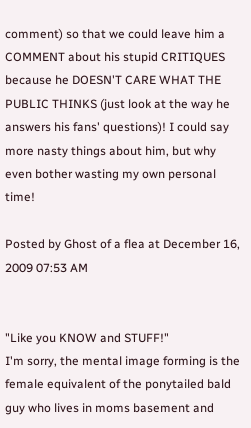comment) so that we could leave him a COMMENT about his stupid CRITIQUES because he DOESN'T CARE WHAT THE PUBLIC THINKS (just look at the way he answers his fans' questions)! I could say more nasty things about him, but why even bother wasting my own personal time!

Posted by Ghost of a flea at December 16, 2009 07:53 AM


"Like you KNOW and STUFF!"
I'm sorry, the mental image forming is the female equivalent of the ponytailed bald guy who lives in moms basement and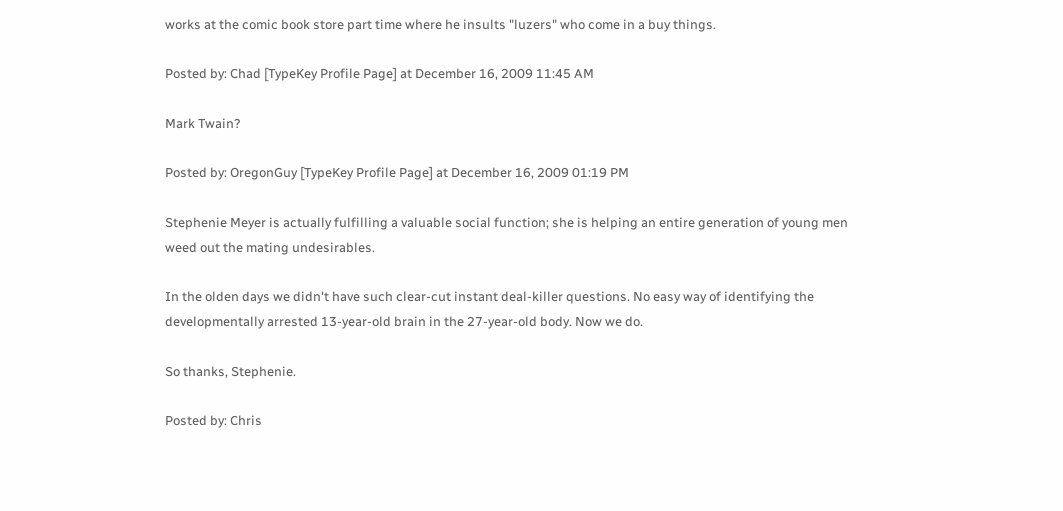works at the comic book store part time where he insults "luzers" who come in a buy things.

Posted by: Chad [TypeKey Profile Page] at December 16, 2009 11:45 AM

Mark Twain?

Posted by: OregonGuy [TypeKey Profile Page] at December 16, 2009 01:19 PM

Stephenie Meyer is actually fulfilling a valuable social function; she is helping an entire generation of young men weed out the mating undesirables.

In the olden days we didn't have such clear-cut instant deal-killer questions. No easy way of identifying the developmentally arrested 13-year-old brain in the 27-year-old body. Now we do.

So thanks, Stephenie.

Posted by: Chris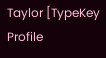Taylor [TypeKey Profile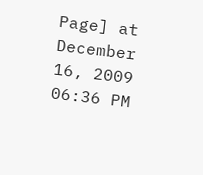Page] at December 16, 2009 06:36 PM